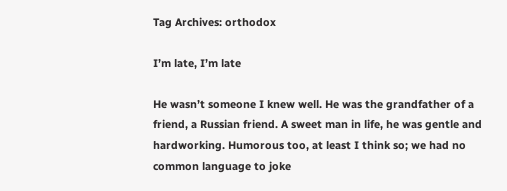Tag Archives: orthodox

I’m late, I’m late

He wasn’t someone I knew well. He was the grandfather of a friend, a Russian friend. A sweet man in life, he was gentle and hardworking. Humorous too, at least I think so; we had no common language to joke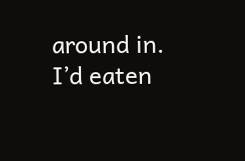around in. I’d eaten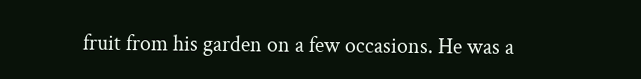fruit from his garden on a few occasions. He was a